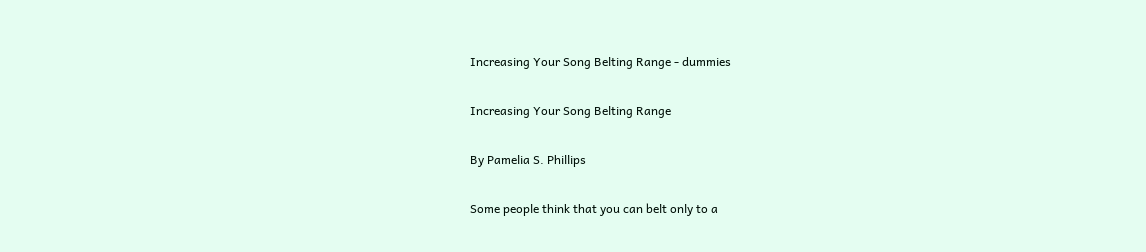Increasing Your Song Belting Range - dummies

Increasing Your Song Belting Range

By Pamelia S. Phillips

Some people think that you can belt only to a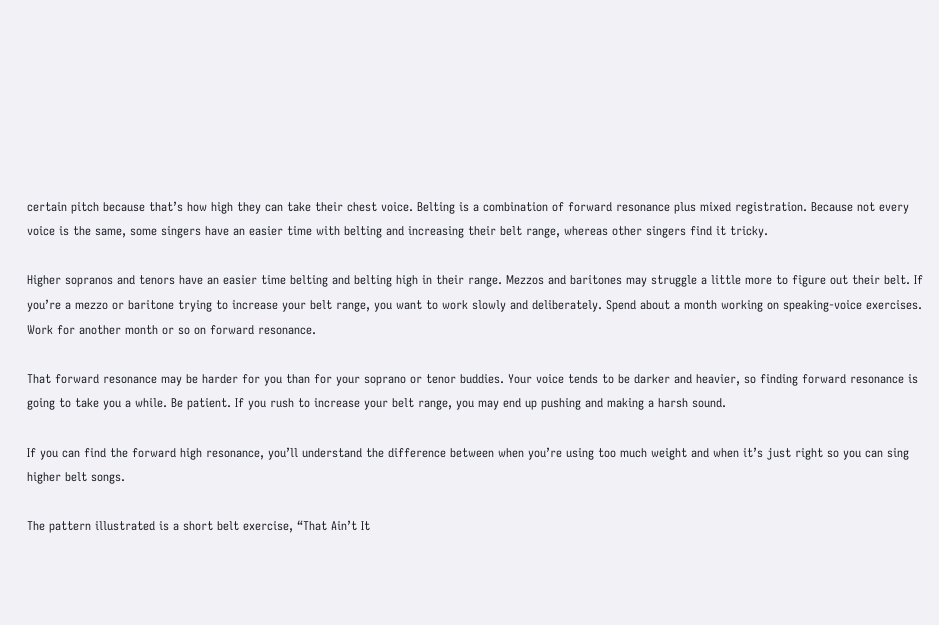certain pitch because that’s how high they can take their chest voice. Belting is a combination of forward resonance plus mixed registration. Because not every voice is the same, some singers have an easier time with belting and increasing their belt range, whereas other singers find it tricky.

Higher sopranos and tenors have an easier time belting and belting high in their range. Mezzos and baritones may struggle a little more to figure out their belt. If you’re a mezzo or baritone trying to increase your belt range, you want to work slowly and deliberately. Spend about a month working on speaking-voice exercises. Work for another month or so on forward resonance.

That forward resonance may be harder for you than for your soprano or tenor buddies. Your voice tends to be darker and heavier, so finding forward resonance is going to take you a while. Be patient. If you rush to increase your belt range, you may end up pushing and making a harsh sound.

If you can find the forward high resonance, you’ll understand the difference between when you’re using too much weight and when it’s just right so you can sing higher belt songs.

The pattern illustrated is a short belt exercise, “That Ain’t It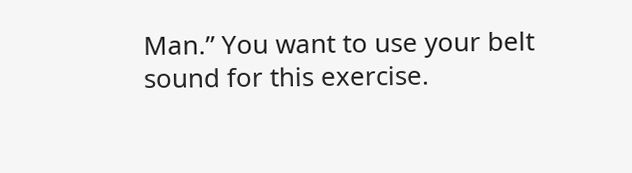Man.” You want to use your belt sound for this exercise.